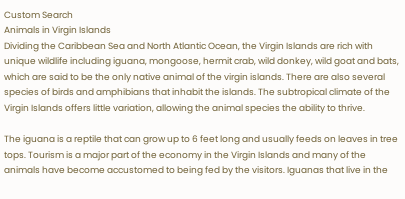Custom Search
Animals in Virgin Islands
Dividing the Caribbean Sea and North Atlantic Ocean, the Virgin Islands are rich with unique wildlife including iguana, mongoose, hermit crab, wild donkey, wild goat and bats, which are said to be the only native animal of the virgin islands. There are also several species of birds and amphibians that inhabit the islands. The subtropical climate of the Virgin Islands offers little variation, allowing the animal species the ability to thrive.

The iguana is a reptile that can grow up to 6 feet long and usually feeds on leaves in tree tops. Tourism is a major part of the economy in the Virgin Islands and many of the animals have become accustomed to being fed by the visitors. Iguanas that live in the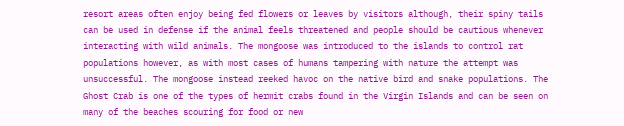resort areas often enjoy being fed flowers or leaves by visitors although, their spiny tails can be used in defense if the animal feels threatened and people should be cautious whenever interacting with wild animals. The mongoose was introduced to the islands to control rat populations however, as with most cases of humans tampering with nature the attempt was unsuccessful. The mongoose instead reeked havoc on the native bird and snake populations. The Ghost Crab is one of the types of hermit crabs found in the Virgin Islands and can be seen on many of the beaches scouring for food or new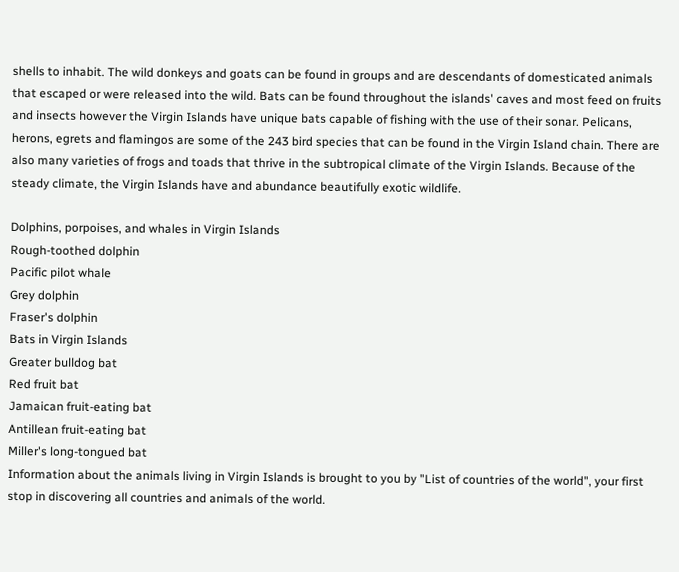shells to inhabit. The wild donkeys and goats can be found in groups and are descendants of domesticated animals that escaped or were released into the wild. Bats can be found throughout the islands' caves and most feed on fruits and insects however the Virgin Islands have unique bats capable of fishing with the use of their sonar. Pelicans, herons, egrets and flamingos are some of the 243 bird species that can be found in the Virgin Island chain. There are also many varieties of frogs and toads that thrive in the subtropical climate of the Virgin Islands. Because of the steady climate, the Virgin Islands have and abundance beautifully exotic wildlife.

Dolphins, porpoises, and whales in Virgin Islands
Rough-toothed dolphin
Pacific pilot whale
Grey dolphin
Fraser's dolphin
Bats in Virgin Islands
Greater bulldog bat
Red fruit bat
Jamaican fruit-eating bat
Antillean fruit-eating bat
Miller's long-tongued bat
Information about the animals living in Virgin Islands is brought to you by "List of countries of the world", your first stop in discovering all countries and animals of the world.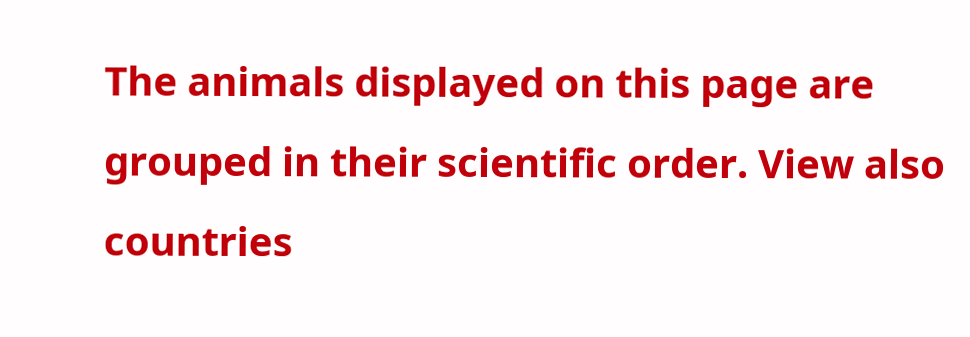The animals displayed on this page are grouped in their scientific order. View also countries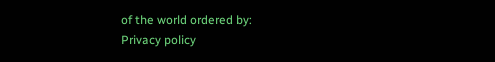of the world ordered by:
Privacy policy